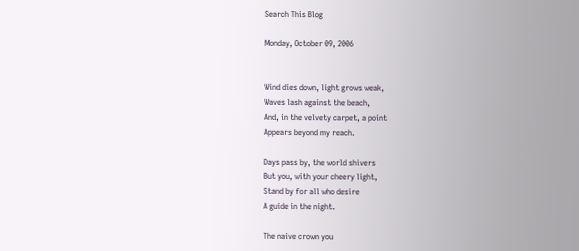Search This Blog

Monday, October 09, 2006


Wind dies down, light grows weak,
Waves lash against the beach,
And, in the velvety carpet, a point
Appears beyond my reach.

Days pass by, the world shivers
But you, with your cheery light,
Stand by for all who desire
A guide in the night.

The naive crown you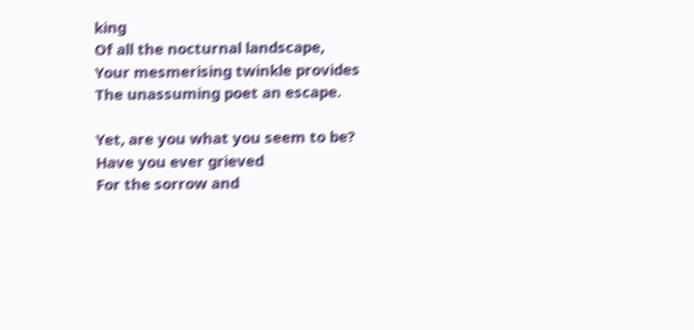king
Of all the nocturnal landscape,
Your mesmerising twinkle provides
The unassuming poet an escape.

Yet, are you what you seem to be?
Have you ever grieved
For the sorrow and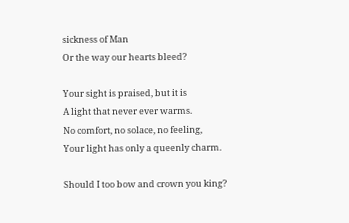sickness of Man
Or the way our hearts bleed?

Your sight is praised, but it is
A light that never ever warms.
No comfort, no solace, no feeling,
Your light has only a queenly charm.

Should I too bow and crown you king?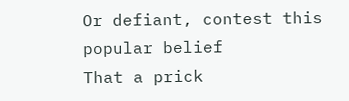Or defiant, contest this popular belief
That a prick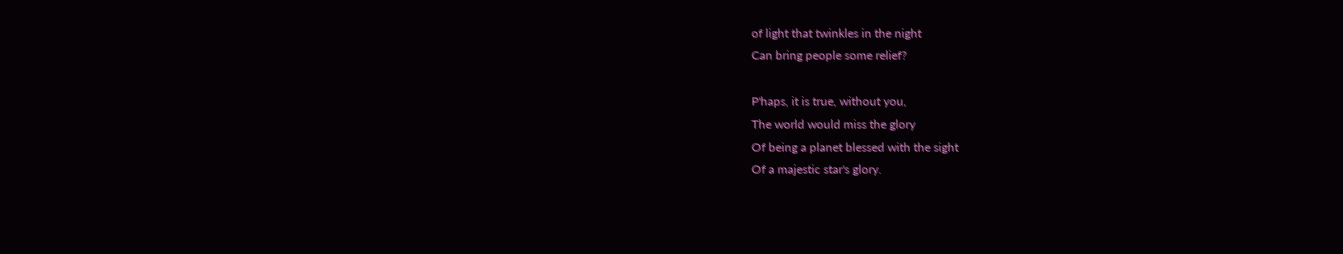of light that twinkles in the night
Can bring people some relief?

P'haps, it is true, without you,
The world would miss the glory
Of being a planet blessed with the sight
Of a majestic star's glory.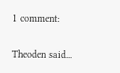1 comment:

Theoden said...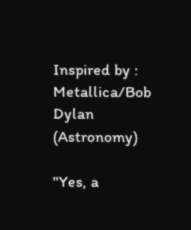Inspired by : Metallica/Bob Dylan (Astronomy)

"Yes, a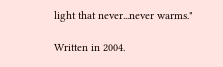light that never...never warms."

Written in 2004.